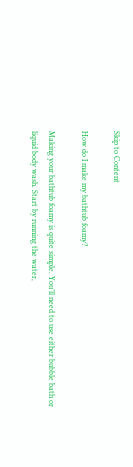Skip to Content

How do I make my bathtub foamy?

Making your bathtub foamy is quite simple. You’ll need to use either bubble bath or liquid body wash. Start by running the water,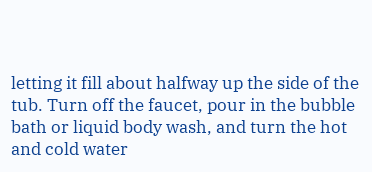letting it fill about halfway up the side of the tub. Turn off the faucet, pour in the bubble bath or liquid body wash, and turn the hot and cold water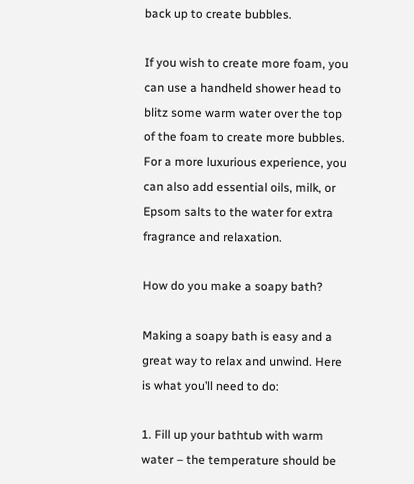back up to create bubbles.

If you wish to create more foam, you can use a handheld shower head to blitz some warm water over the top of the foam to create more bubbles. For a more luxurious experience, you can also add essential oils, milk, or Epsom salts to the water for extra fragrance and relaxation.

How do you make a soapy bath?

Making a soapy bath is easy and a great way to relax and unwind. Here is what you’ll need to do:

1. Fill up your bathtub with warm water – the temperature should be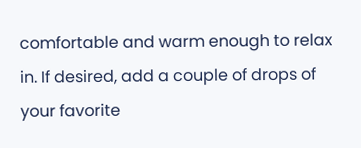comfortable and warm enough to relax in. If desired, add a couple of drops of your favorite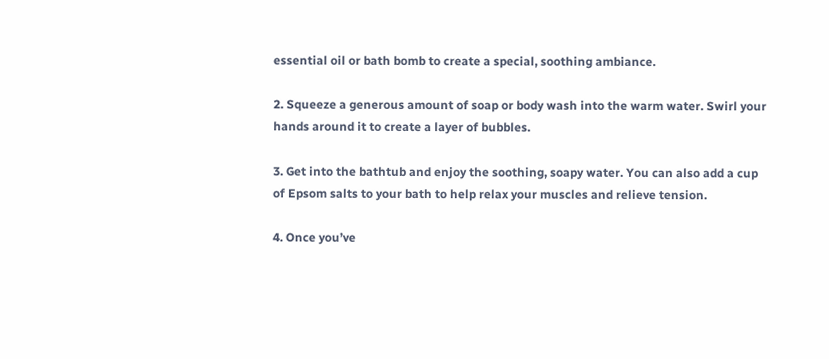essential oil or bath bomb to create a special, soothing ambiance.

2. Squeeze a generous amount of soap or body wash into the warm water. Swirl your hands around it to create a layer of bubbles.

3. Get into the bathtub and enjoy the soothing, soapy water. You can also add a cup of Epsom salts to your bath to help relax your muscles and relieve tension.

4. Once you’ve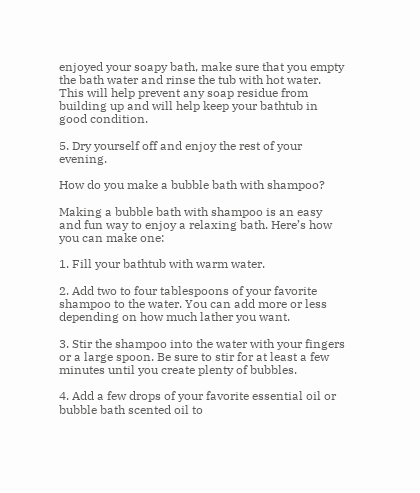enjoyed your soapy bath, make sure that you empty the bath water and rinse the tub with hot water. This will help prevent any soap residue from building up and will help keep your bathtub in good condition.

5. Dry yourself off and enjoy the rest of your evening.

How do you make a bubble bath with shampoo?

Making a bubble bath with shampoo is an easy and fun way to enjoy a relaxing bath. Here’s how you can make one:

1. Fill your bathtub with warm water.

2. Add two to four tablespoons of your favorite shampoo to the water. You can add more or less depending on how much lather you want.

3. Stir the shampoo into the water with your fingers or a large spoon. Be sure to stir for at least a few minutes until you create plenty of bubbles.

4. Add a few drops of your favorite essential oil or bubble bath scented oil to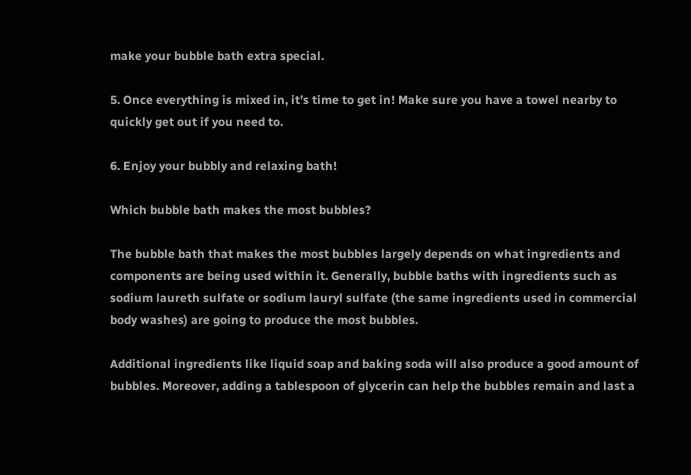make your bubble bath extra special.

5. Once everything is mixed in, it’s time to get in! Make sure you have a towel nearby to quickly get out if you need to.

6. Enjoy your bubbly and relaxing bath!

Which bubble bath makes the most bubbles?

The bubble bath that makes the most bubbles largely depends on what ingredients and components are being used within it. Generally, bubble baths with ingredients such as sodium laureth sulfate or sodium lauryl sulfate (the same ingredients used in commercial body washes) are going to produce the most bubbles.

Additional ingredients like liquid soap and baking soda will also produce a good amount of bubbles. Moreover, adding a tablespoon of glycerin can help the bubbles remain and last a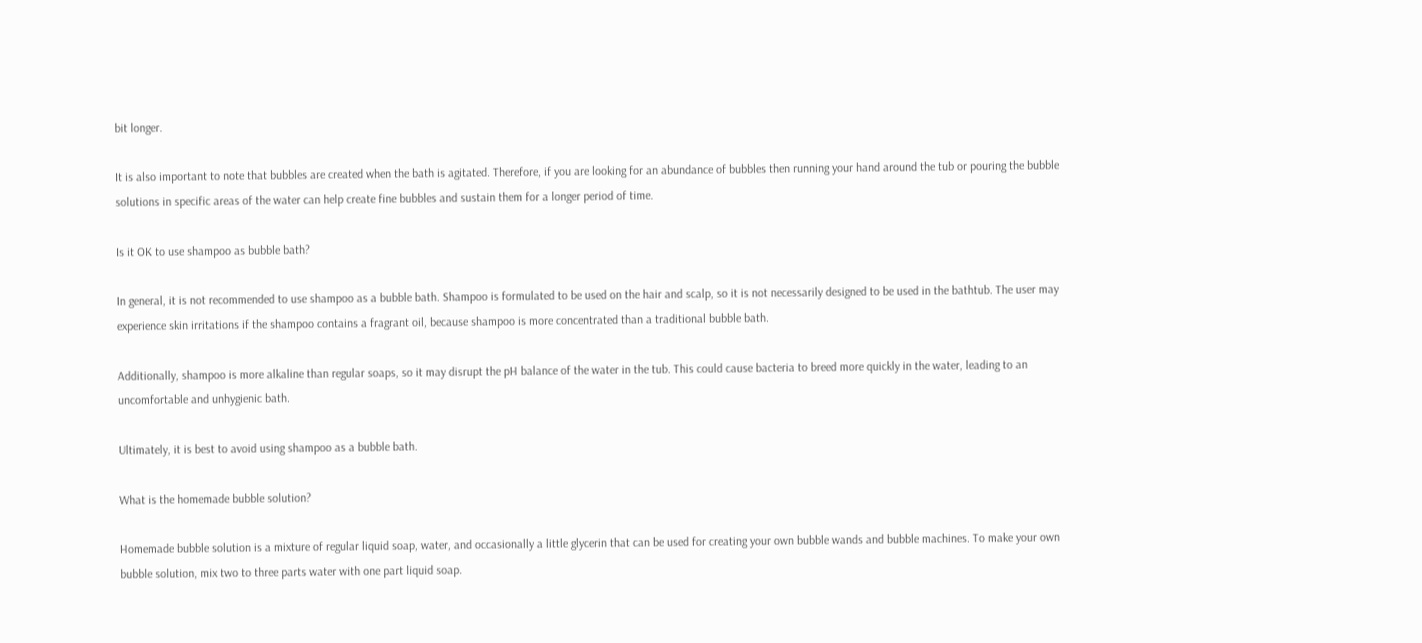bit longer.

It is also important to note that bubbles are created when the bath is agitated. Therefore, if you are looking for an abundance of bubbles then running your hand around the tub or pouring the bubble solutions in specific areas of the water can help create fine bubbles and sustain them for a longer period of time.

Is it OK to use shampoo as bubble bath?

In general, it is not recommended to use shampoo as a bubble bath. Shampoo is formulated to be used on the hair and scalp, so it is not necessarily designed to be used in the bathtub. The user may experience skin irritations if the shampoo contains a fragrant oil, because shampoo is more concentrated than a traditional bubble bath.

Additionally, shampoo is more alkaline than regular soaps, so it may disrupt the pH balance of the water in the tub. This could cause bacteria to breed more quickly in the water, leading to an uncomfortable and unhygienic bath.

Ultimately, it is best to avoid using shampoo as a bubble bath.

What is the homemade bubble solution?

Homemade bubble solution is a mixture of regular liquid soap, water, and occasionally a little glycerin that can be used for creating your own bubble wands and bubble machines. To make your own bubble solution, mix two to three parts water with one part liquid soap.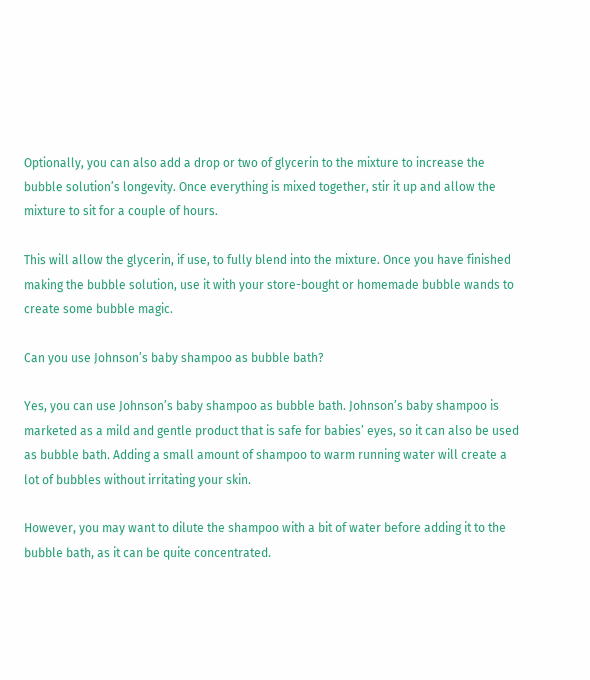Optionally, you can also add a drop or two of glycerin to the mixture to increase the bubble solution’s longevity. Once everything is mixed together, stir it up and allow the mixture to sit for a couple of hours.

This will allow the glycerin, if use, to fully blend into the mixture. Once you have finished making the bubble solution, use it with your store-bought or homemade bubble wands to create some bubble magic.

Can you use Johnson’s baby shampoo as bubble bath?

Yes, you can use Johnson’s baby shampoo as bubble bath. Johnson’s baby shampoo is marketed as a mild and gentle product that is safe for babies’ eyes, so it can also be used as bubble bath. Adding a small amount of shampoo to warm running water will create a lot of bubbles without irritating your skin.

However, you may want to dilute the shampoo with a bit of water before adding it to the bubble bath, as it can be quite concentrated.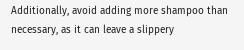Additionally, avoid adding more shampoo than necessary, as it can leave a slippery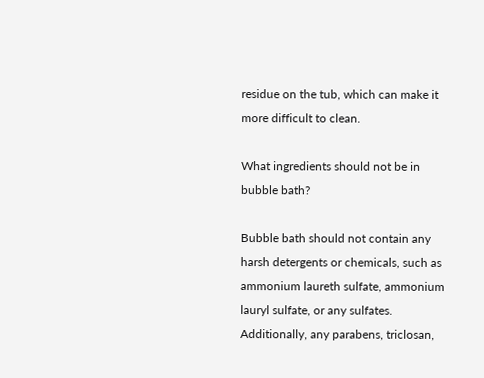residue on the tub, which can make it more difficult to clean.

What ingredients should not be in bubble bath?

Bubble bath should not contain any harsh detergents or chemicals, such as ammonium laureth sulfate, ammonium lauryl sulfate, or any sulfates. Additionally, any parabens, triclosan,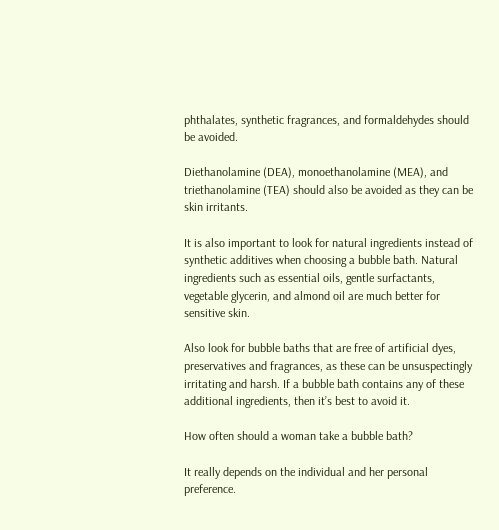phthalates, synthetic fragrances, and formaldehydes should be avoided.

Diethanolamine (DEA), monoethanolamine (MEA), and triethanolamine (TEA) should also be avoided as they can be skin irritants.

It is also important to look for natural ingredients instead of synthetic additives when choosing a bubble bath. Natural ingredients such as essential oils, gentle surfactants, vegetable glycerin, and almond oil are much better for sensitive skin.

Also look for bubble baths that are free of artificial dyes, preservatives and fragrances, as these can be unsuspectingly irritating and harsh. If a bubble bath contains any of these additional ingredients, then it’s best to avoid it.

How often should a woman take a bubble bath?

It really depends on the individual and her personal preference.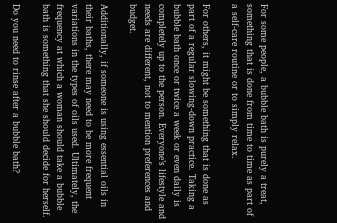For some people, a bubble bath is purely a treat, something that is done from time to time as part of a self-care routine or to simply relax.

For others, it might be something that is done as part of a regular slowing-down practice. Taking a bubble bath once or twice a week or even daily is completely up to the person. Everyone’s lifestyle and needs are different, not to mention preferences and budget.

Additionally, if someone is using essential oils in their baths, there may need to be more frequent variations in the types of oils used. Ultimately, the frequency at which a woman should take a bubble bath is something that she should decide for herself.

Do you need to rinse after a bubble bath?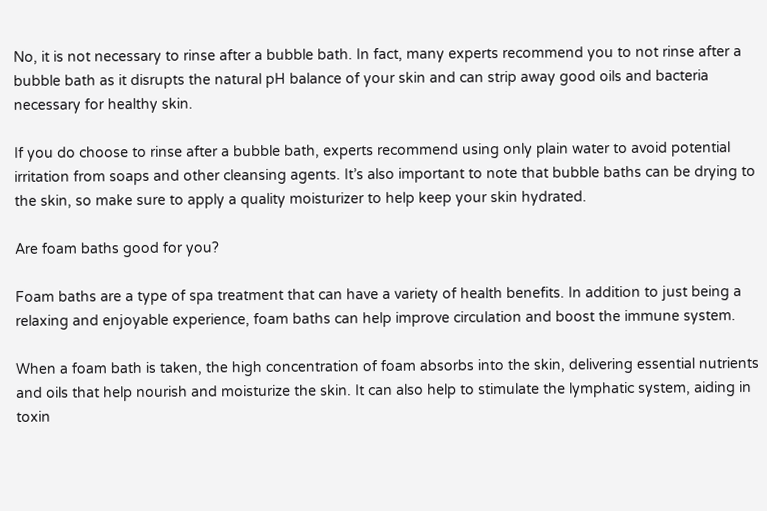No, it is not necessary to rinse after a bubble bath. In fact, many experts recommend you to not rinse after a bubble bath as it disrupts the natural pH balance of your skin and can strip away good oils and bacteria necessary for healthy skin.

If you do choose to rinse after a bubble bath, experts recommend using only plain water to avoid potential irritation from soaps and other cleansing agents. It’s also important to note that bubble baths can be drying to the skin, so make sure to apply a quality moisturizer to help keep your skin hydrated.

Are foam baths good for you?

Foam baths are a type of spa treatment that can have a variety of health benefits. In addition to just being a relaxing and enjoyable experience, foam baths can help improve circulation and boost the immune system.

When a foam bath is taken, the high concentration of foam absorbs into the skin, delivering essential nutrients and oils that help nourish and moisturize the skin. It can also help to stimulate the lymphatic system, aiding in toxin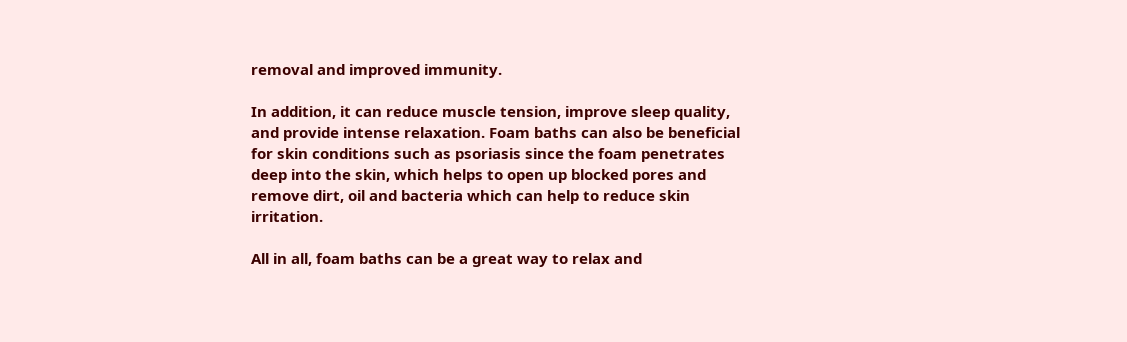removal and improved immunity.

In addition, it can reduce muscle tension, improve sleep quality, and provide intense relaxation. Foam baths can also be beneficial for skin conditions such as psoriasis since the foam penetrates deep into the skin, which helps to open up blocked pores and remove dirt, oil and bacteria which can help to reduce skin irritation.

All in all, foam baths can be a great way to relax and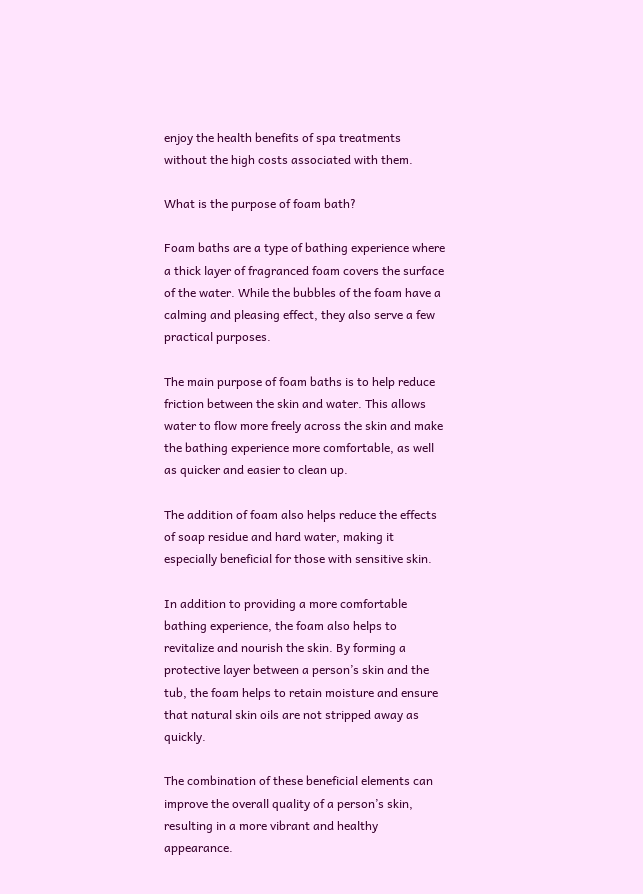enjoy the health benefits of spa treatments without the high costs associated with them.

What is the purpose of foam bath?

Foam baths are a type of bathing experience where a thick layer of fragranced foam covers the surface of the water. While the bubbles of the foam have a calming and pleasing effect, they also serve a few practical purposes.

The main purpose of foam baths is to help reduce friction between the skin and water. This allows water to flow more freely across the skin and make the bathing experience more comfortable, as well as quicker and easier to clean up.

The addition of foam also helps reduce the effects of soap residue and hard water, making it especially beneficial for those with sensitive skin.

In addition to providing a more comfortable bathing experience, the foam also helps to revitalize and nourish the skin. By forming a protective layer between a person’s skin and the tub, the foam helps to retain moisture and ensure that natural skin oils are not stripped away as quickly.

The combination of these beneficial elements can improve the overall quality of a person’s skin, resulting in a more vibrant and healthy appearance.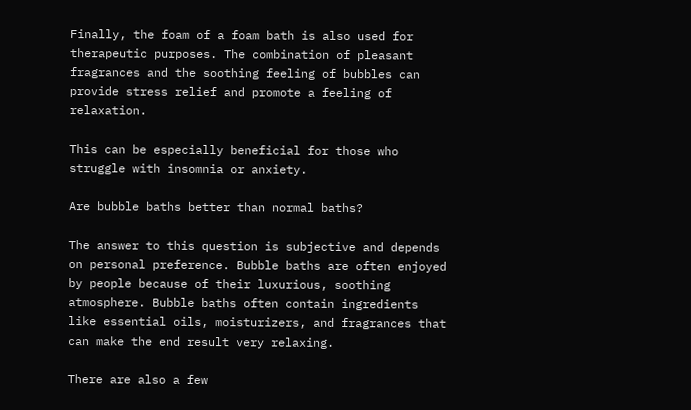Finally, the foam of a foam bath is also used for therapeutic purposes. The combination of pleasant fragrances and the soothing feeling of bubbles can provide stress relief and promote a feeling of relaxation.

This can be especially beneficial for those who struggle with insomnia or anxiety.

Are bubble baths better than normal baths?

The answer to this question is subjective and depends on personal preference. Bubble baths are often enjoyed by people because of their luxurious, soothing atmosphere. Bubble baths often contain ingredients like essential oils, moisturizers, and fragrances that can make the end result very relaxing.

There are also a few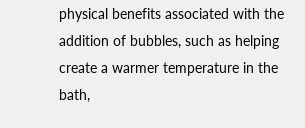physical benefits associated with the addition of bubbles, such as helping create a warmer temperature in the bath,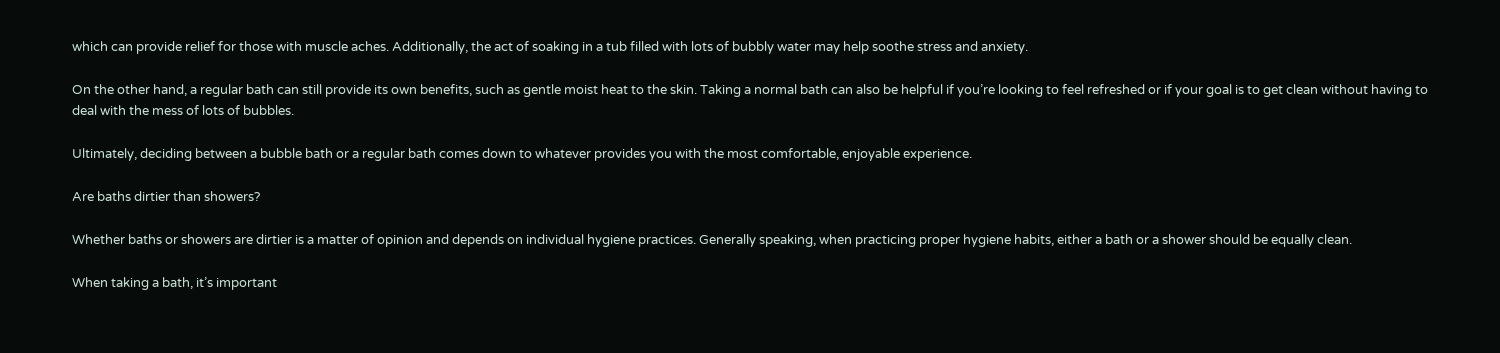which can provide relief for those with muscle aches. Additionally, the act of soaking in a tub filled with lots of bubbly water may help soothe stress and anxiety.

On the other hand, a regular bath can still provide its own benefits, such as gentle moist heat to the skin. Taking a normal bath can also be helpful if you’re looking to feel refreshed or if your goal is to get clean without having to deal with the mess of lots of bubbles.

Ultimately, deciding between a bubble bath or a regular bath comes down to whatever provides you with the most comfortable, enjoyable experience.

Are baths dirtier than showers?

Whether baths or showers are dirtier is a matter of opinion and depends on individual hygiene practices. Generally speaking, when practicing proper hygiene habits, either a bath or a shower should be equally clean.

When taking a bath, it’s important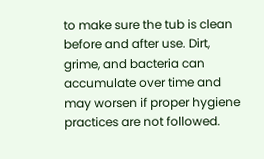to make sure the tub is clean before and after use. Dirt, grime, and bacteria can accumulate over time and may worsen if proper hygiene practices are not followed.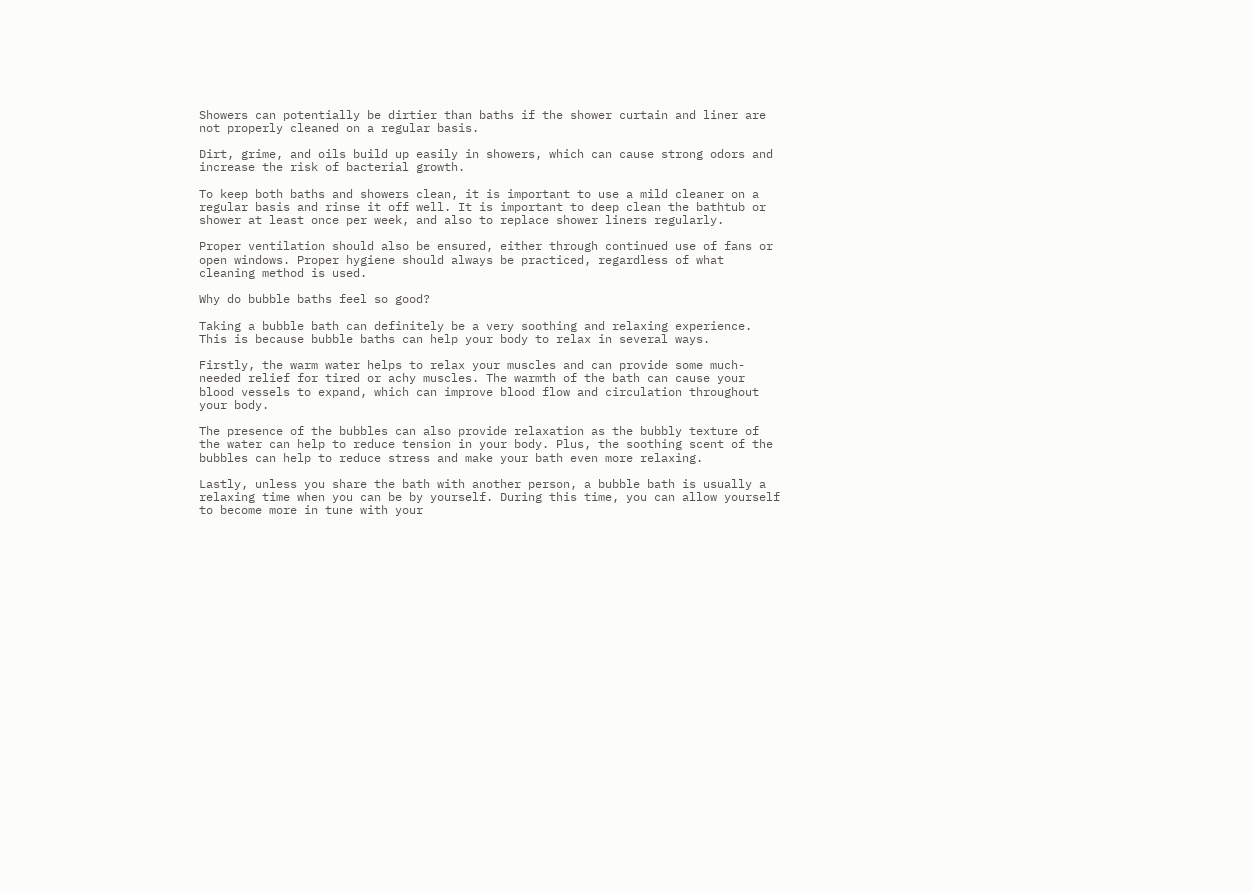Showers can potentially be dirtier than baths if the shower curtain and liner are not properly cleaned on a regular basis.

Dirt, grime, and oils build up easily in showers, which can cause strong odors and increase the risk of bacterial growth.

To keep both baths and showers clean, it is important to use a mild cleaner on a regular basis and rinse it off well. It is important to deep clean the bathtub or shower at least once per week, and also to replace shower liners regularly.

Proper ventilation should also be ensured, either through continued use of fans or open windows. Proper hygiene should always be practiced, regardless of what cleaning method is used.

Why do bubble baths feel so good?

Taking a bubble bath can definitely be a very soothing and relaxing experience. This is because bubble baths can help your body to relax in several ways.

Firstly, the warm water helps to relax your muscles and can provide some much-needed relief for tired or achy muscles. The warmth of the bath can cause your blood vessels to expand, which can improve blood flow and circulation throughout your body.

The presence of the bubbles can also provide relaxation as the bubbly texture of the water can help to reduce tension in your body. Plus, the soothing scent of the bubbles can help to reduce stress and make your bath even more relaxing.

Lastly, unless you share the bath with another person, a bubble bath is usually a relaxing time when you can be by yourself. During this time, you can allow yourself to become more in tune with your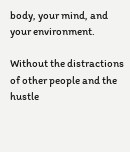body, your mind, and your environment.

Without the distractions of other people and the hustle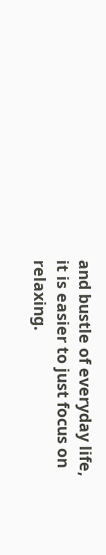and bustle of everyday life, it is easier to just focus on relaxing.